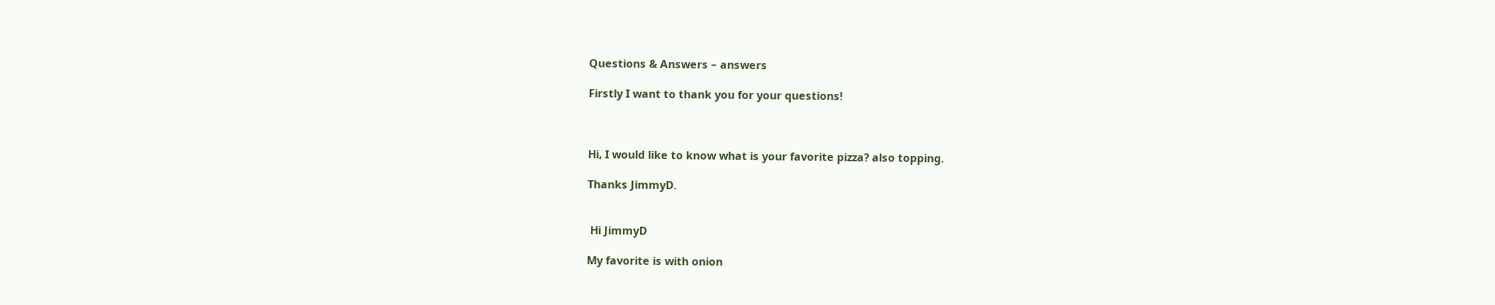Questions & Answers – answers

Firstly I want to thank you for your questions!



Hi, I would like to know what is your favorite pizza? also topping.

Thanks JimmyD.


 Hi JimmyD

My favorite is with onion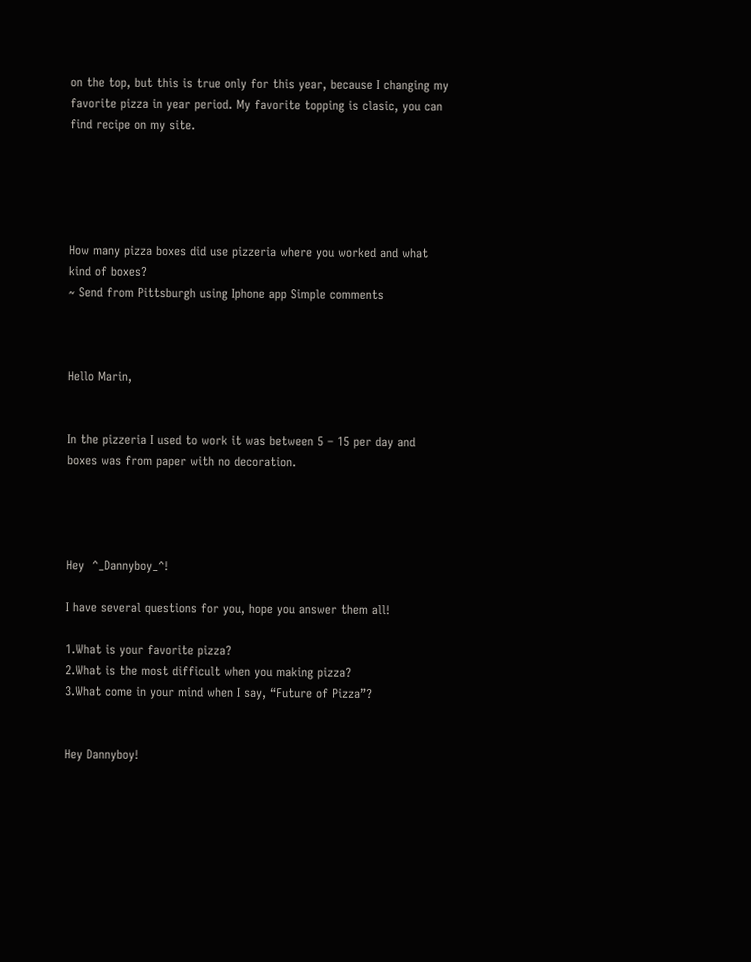on the top, but this is true only for this year, because I changing my favorite pizza in year period. My favorite topping is clasic, you can find recipe on my site.





How many pizza boxes did use pizzeria where you worked and what kind of boxes?
~ Send from Pittsburgh using Iphone app Simple comments



Hello Marin,


In the pizzeria I used to work it was between 5 – 15 per day and boxes was from paper with no decoration.




Hey  ^_Dannyboy_^!

I have several questions for you, hope you answer them all!

1.What is your favorite pizza?
2.What is the most difficult when you making pizza?
3.What come in your mind when I say, “Future of Pizza”?


Hey Dannyboy!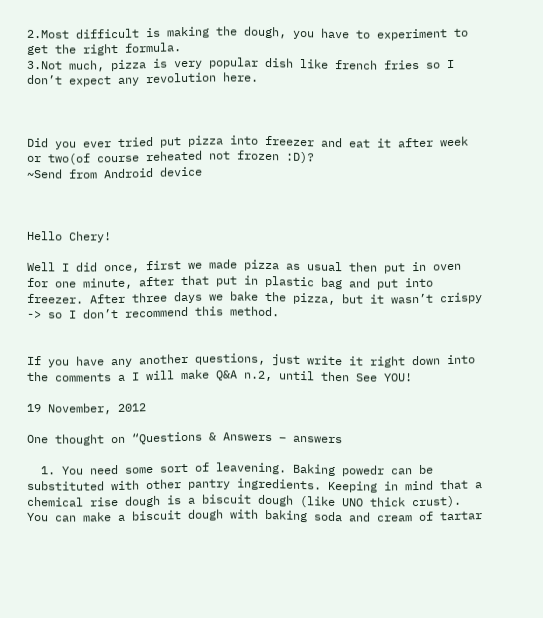2.Most difficult is making the dough, you have to experiment to get the right formula.
3.Not much, pizza is very popular dish like french fries so I don’t expect any revolution here.



Did you ever tried put pizza into freezer and eat it after week or two(of course reheated not frozen :D)?
~Send from Android device



Hello Chery!

Well I did once, first we made pizza as usual then put in oven for one minute, after that put in plastic bag and put into freezer. After three days we bake the pizza, but it wasn’t crispy -> so I don’t recommend this method.


If you have any another questions, just write it right down into the comments a I will make Q&A n.2, until then See YOU!

19 November, 2012

One thought on “Questions & Answers – answers

  1. You need some sort of leavening. Baking powedr can be substituted with other pantry ingredients. Keeping in mind that a chemical rise dough is a biscuit dough (like UNO thick crust). You can make a biscuit dough with baking soda and cream of tartar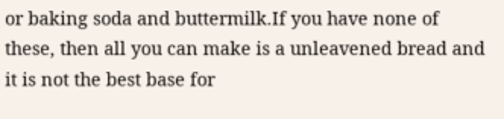or baking soda and buttermilk.If you have none of these, then all you can make is a unleavened bread and it is not the best base for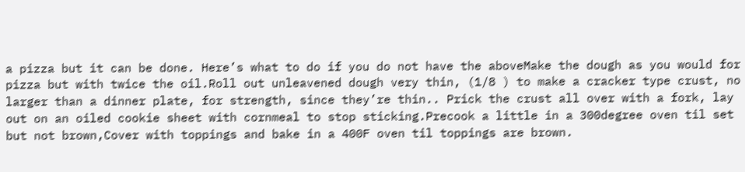a pizza but it can be done. Here’s what to do if you do not have the aboveMake the dough as you would for pizza but with twice the oil.Roll out unleavened dough very thin, (1/8 ) to make a cracker type crust, no larger than a dinner plate, for strength, since they’re thin.. Prick the crust all over with a fork, lay out on an oiled cookie sheet with cornmeal to stop sticking.Precook a little in a 300degree oven til set but not brown,Cover with toppings and bake in a 400F oven til toppings are brown.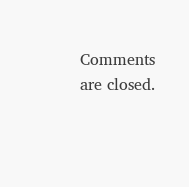Comments are closed.